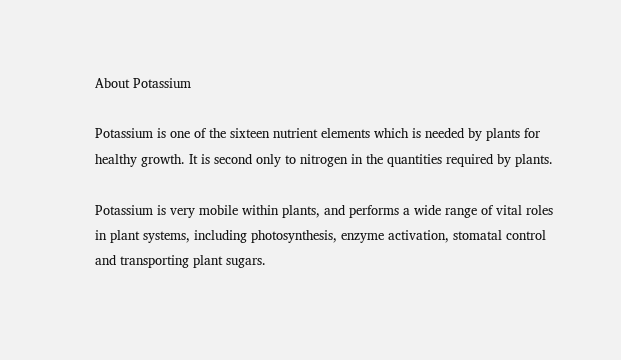About Potassium

Potassium is one of the sixteen nutrient elements which is needed by plants for healthy growth. It is second only to nitrogen in the quantities required by plants.

Potassium is very mobile within plants, and performs a wide range of vital roles in plant systems, including photosynthesis, enzyme activation, stomatal control and transporting plant sugars.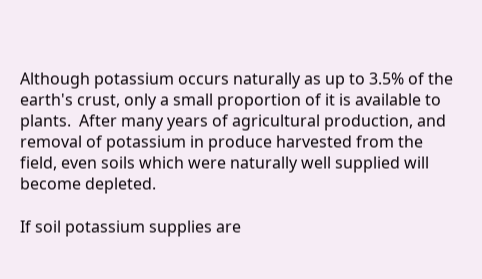Although potassium occurs naturally as up to 3.5% of the earth's crust, only a small proportion of it is available to plants.  After many years of agricultural production, and removal of potassium in produce harvested from the field, even soils which were naturally well supplied will become depleted.

If soil potassium supplies are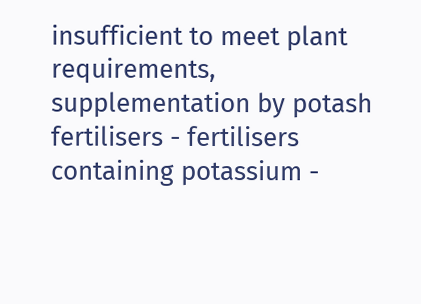insufficient to meet plant requirements, supplementation by potash fertilisers - fertilisers containing potassium -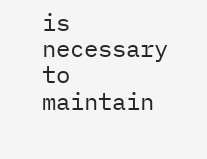is necessary to maintain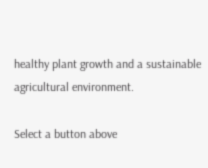healthy plant growth and a sustainable agricultural environment.

Select a button above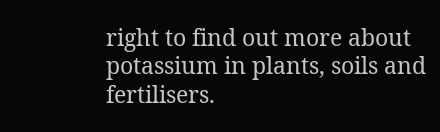right to find out more about potassium in plants, soils and fertilisers.